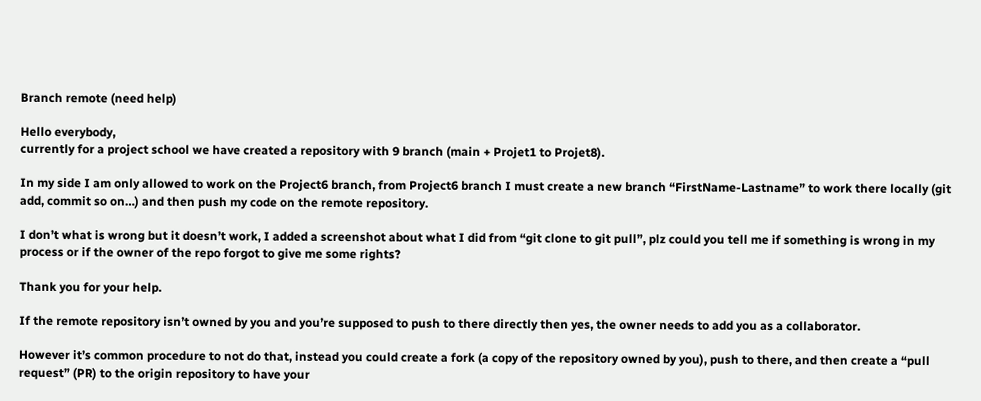Branch remote (need help)

Hello everybody,
currently for a project school we have created a repository with 9 branch (main + Projet1 to Projet8).

In my side I am only allowed to work on the Project6 branch, from Project6 branch I must create a new branch “FirstName-Lastname” to work there locally (git add, commit so on…) and then push my code on the remote repository.

I don’t what is wrong but it doesn’t work, I added a screenshot about what I did from “git clone to git pull”, plz could you tell me if something is wrong in my process or if the owner of the repo forgot to give me some rights?

Thank you for your help.

If the remote repository isn’t owned by you and you’re supposed to push to there directly then yes, the owner needs to add you as a collaborator.

However it’s common procedure to not do that, instead you could create a fork (a copy of the repository owned by you), push to there, and then create a “pull request” (PR) to the origin repository to have your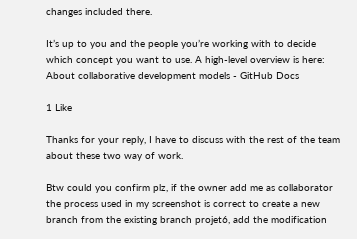changes included there.

It’s up to you and the people you’re working with to decide which concept you want to use. A high-level overview is here: About collaborative development models - GitHub Docs

1 Like

Thanks for your reply, I have to discuss with the rest of the team about these two way of work.

Btw could you confirm plz, if the owner add me as collaborator the process used in my screenshot is correct to create a new branch from the existing branch projet6, add the modification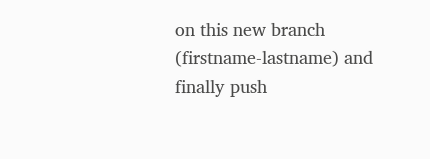on this new branch (firstname-lastname) and finally push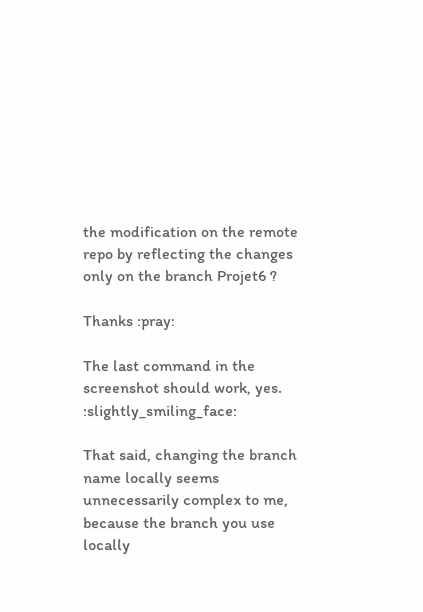the modification on the remote repo by reflecting the changes only on the branch Projet6 ?

Thanks :pray:

The last command in the screenshot should work, yes. :slightly_smiling_face:

That said, changing the branch name locally seems unnecessarily complex to me, because the branch you use locally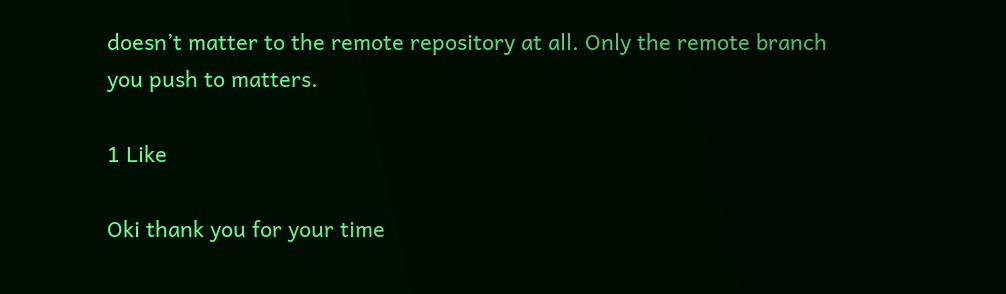doesn’t matter to the remote repository at all. Only the remote branch you push to matters.

1 Like

Oki thank you for your time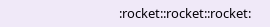:rocket::rocket::rocket: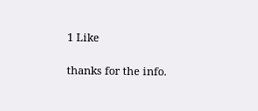1 Like

thanks for the info.